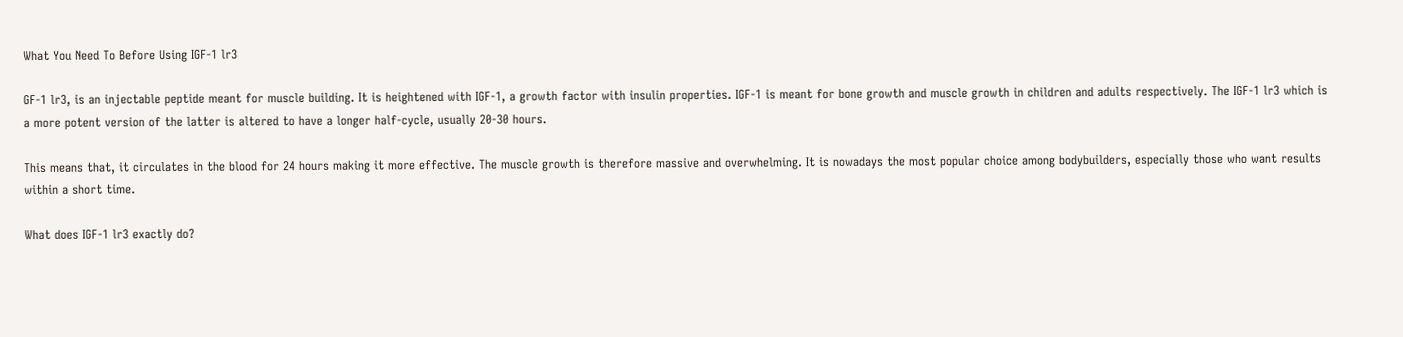What You Need To Before Using IGF-1 lr3

GF-1 lr3, is an injectable peptide meant for muscle building. It is heightened with IGF-1, a growth factor with insulin properties. IGF-1 is meant for bone growth and muscle growth in children and adults respectively. The IGF-1 lr3 which is a more potent version of the latter is altered to have a longer half-cycle, usually 20-30 hours.

This means that, it circulates in the blood for 24 hours making it more effective. The muscle growth is therefore massive and overwhelming. It is nowadays the most popular choice among bodybuilders, especially those who want results within a short time.

What does IGF-1 lr3 exactly do?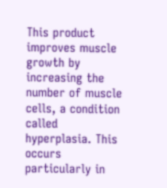This product improves muscle growth by increasing the number of muscle cells, a condition called hyperplasia. This occurs particularly in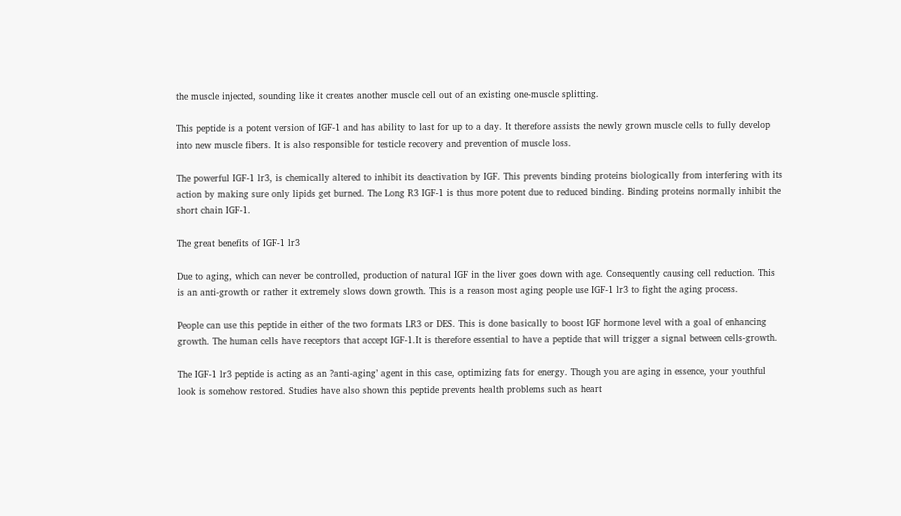the muscle injected, sounding like it creates another muscle cell out of an existing one-muscle splitting.

This peptide is a potent version of IGF-1 and has ability to last for up to a day. It therefore assists the newly grown muscle cells to fully develop into new muscle fibers. It is also responsible for testicle recovery and prevention of muscle loss.

The powerful IGF-1 lr3, is chemically altered to inhibit its deactivation by IGF. This prevents binding proteins biologically from interfering with its action by making sure only lipids get burned. The Long R3 IGF-1 is thus more potent due to reduced binding. Binding proteins normally inhibit the short chain IGF-1.

The great benefits of IGF-1 lr3

Due to aging, which can never be controlled, production of natural IGF in the liver goes down with age. Consequently causing cell reduction. This is an anti-growth or rather it extremely slows down growth. This is a reason most aging people use IGF-1 lr3 to fight the aging process.

People can use this peptide in either of the two formats LR3 or DES. This is done basically to boost IGF hormone level with a goal of enhancing growth. The human cells have receptors that accept IGF-1.It is therefore essential to have a peptide that will trigger a signal between cells-growth.

The IGF-1 lr3 peptide is acting as an ?anti-aging’ agent in this case, optimizing fats for energy. Though you are aging in essence, your youthful look is somehow restored. Studies have also shown this peptide prevents health problems such as heart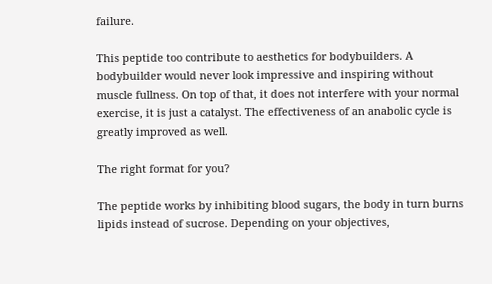failure.

This peptide too contribute to aesthetics for bodybuilders. A bodybuilder would never look impressive and inspiring without muscle fullness. On top of that, it does not interfere with your normal exercise, it is just a catalyst. The effectiveness of an anabolic cycle is greatly improved as well.

The right format for you?

The peptide works by inhibiting blood sugars, the body in turn burns lipids instead of sucrose. Depending on your objectives,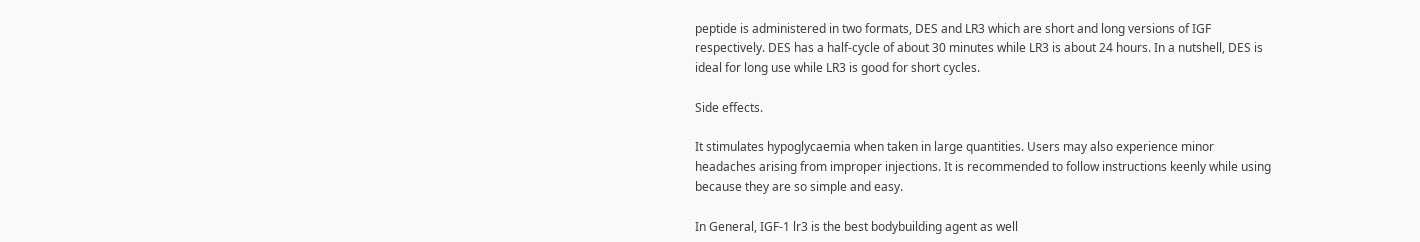peptide is administered in two formats, DES and LR3 which are short and long versions of IGF respectively. DES has a half-cycle of about 30 minutes while LR3 is about 24 hours. In a nutshell, DES is ideal for long use while LR3 is good for short cycles.

Side effects.

It stimulates hypoglycaemia when taken in large quantities. Users may also experience minor headaches arising from improper injections. It is recommended to follow instructions keenly while using because they are so simple and easy.

In General, IGF-1 lr3 is the best bodybuilding agent as well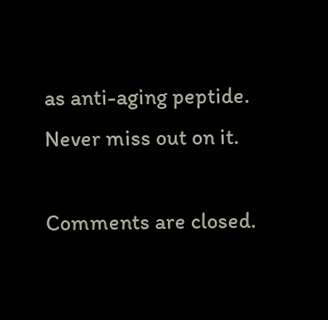as anti-aging peptide. Never miss out on it.

Comments are closed.